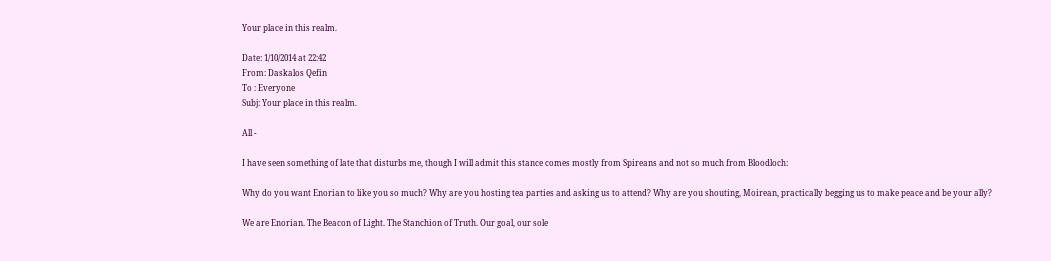Your place in this realm.

Date: 1/10/2014 at 22:42
From: Daskalos Qefin
To : Everyone
Subj: Your place in this realm.

All -

I have seen something of late that disturbs me, though I will admit this stance comes mostly from Spireans and not so much from Bloodloch:

Why do you want Enorian to like you so much? Why are you hosting tea parties and asking us to attend? Why are you shouting, Moirean, practically begging us to make peace and be your ally?

We are Enorian. The Beacon of Light. The Stanchion of Truth. Our goal, our sole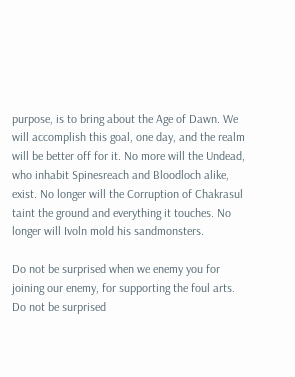purpose, is to bring about the Age of Dawn. We will accomplish this goal, one day, and the realm will be better off for it. No more will the Undead, who inhabit Spinesreach and Bloodloch alike, exist. No longer will the Corruption of Chakrasul taint the ground and everything it touches. No longer will Ivoln mold his sandmonsters.

Do not be surprised when we enemy you for joining our enemy, for supporting the foul arts. Do not be surprised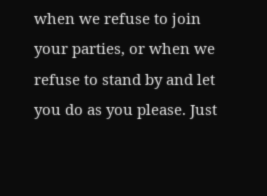when we refuse to join your parties, or when we refuse to stand by and let you do as you please. Just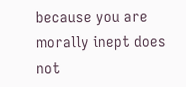because you are morally inept does not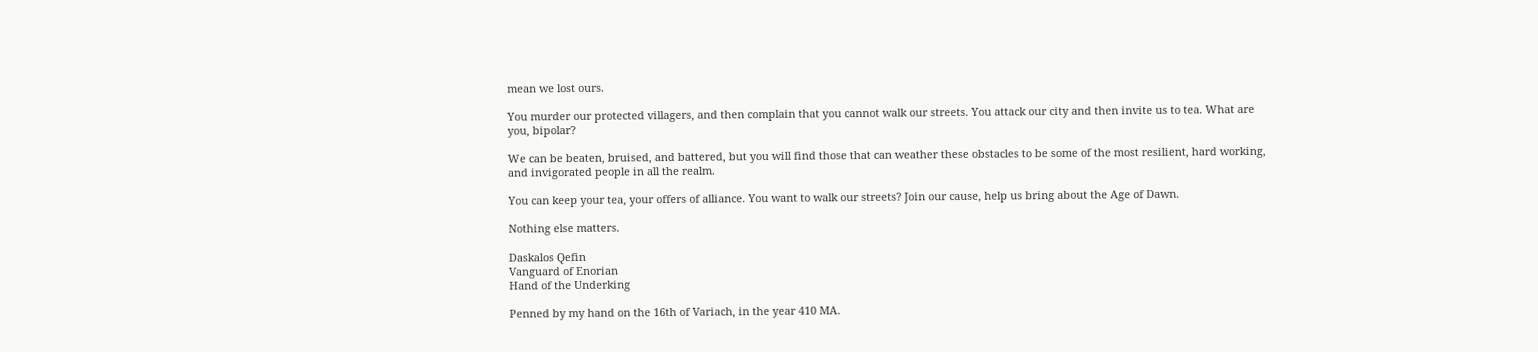mean we lost ours.

You murder our protected villagers, and then complain that you cannot walk our streets. You attack our city and then invite us to tea. What are you, bipolar?

We can be beaten, bruised, and battered, but you will find those that can weather these obstacles to be some of the most resilient, hard working, and invigorated people in all the realm.

You can keep your tea, your offers of alliance. You want to walk our streets? Join our cause, help us bring about the Age of Dawn.

Nothing else matters.

Daskalos Qefin
Vanguard of Enorian
Hand of the Underking

Penned by my hand on the 16th of Variach, in the year 410 MA.